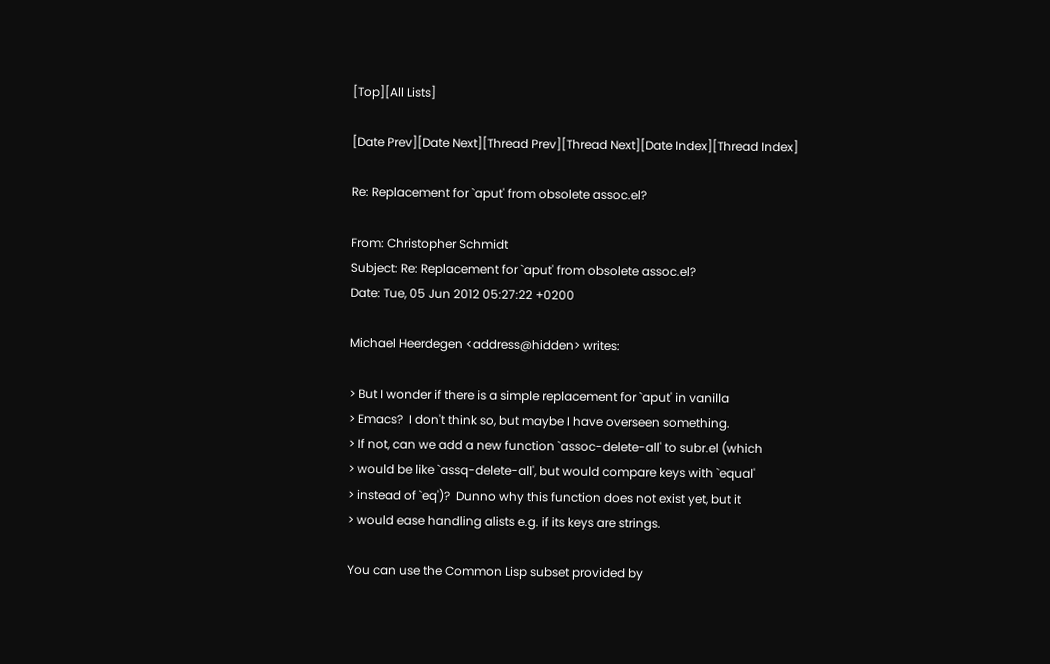[Top][All Lists]

[Date Prev][Date Next][Thread Prev][Thread Next][Date Index][Thread Index]

Re: Replacement for `aput' from obsolete assoc.el?

From: Christopher Schmidt
Subject: Re: Replacement for `aput' from obsolete assoc.el?
Date: Tue, 05 Jun 2012 05:27:22 +0200

Michael Heerdegen <address@hidden> writes:

> But I wonder if there is a simple replacement for `aput' in vanilla
> Emacs?  I don't think so, but maybe I have overseen something.
> If not, can we add a new function `assoc-delete-all' to subr.el (which
> would be like `assq-delete-all', but would compare keys with `equal'
> instead of `eq')?  Dunno why this function does not exist yet, but it
> would ease handling alists e.g. if its keys are strings.

You can use the Common Lisp subset provided by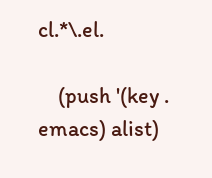cl.*\.el.

    (push '(key . emacs) alist)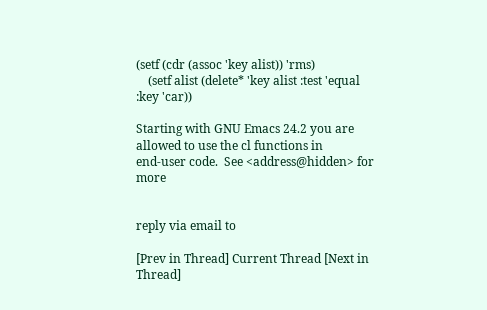(setf (cdr (assoc 'key alist)) 'rms)
    (setf alist (delete* 'key alist :test 'equal :key 'car))

Starting with GNU Emacs 24.2 you are allowed to use the cl functions in
end-user code.  See <address@hidden> for more


reply via email to

[Prev in Thread] Current Thread [Next in Thread]